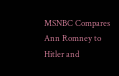MSNBC Compares Ann Romney to Hitler and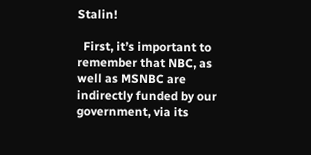Stalin!

  First, it’s important to remember that NBC, as well as MSNBC are indirectly funded by our government, via its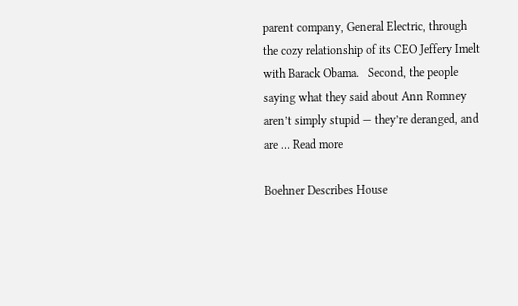parent company, General Electric, through the cozy relationship of its CEO Jeffery Imelt with Barack Obama.   Second, the people saying what they said about Ann Romney aren’t simply stupid — they’re deranged, and are … Read more

Boehner Describes House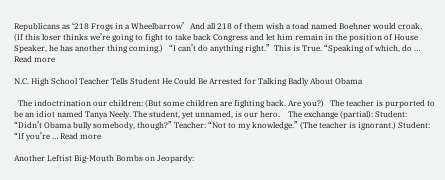Republicans as ‘218 Frogs in a Wheelbarrow’   And all 218 of them wish a toad named Boehner would croak.   (If this loser thinks we’re going to fight to take back Congress and let him remain in the position of House Speaker, he has another thing coming.)   “I can’t do anything right.”  This is True. “Speaking of which, do … Read more

N.C. High School Teacher Tells Student He Could Be Arrested for Talking Badly About Obama

  The indoctrination our children: (But some children are fighting back. Are you?)   The teacher is purported to be an idiot named Tanya Neely. The student, yet unnamed, is our hero.    The exchange (partial): Student: “Didn’t Obama bully somebody, though?” Teacher: “Not to my knowledge.” (The teacher is ignorant.) Student:  “If you’re … Read more

Another Leftist Big-Mouth Bombs on Jeopardy: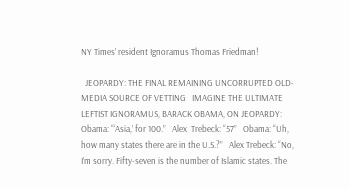NY Times’ resident Ignoramus Thomas Friedman!

  JEOPARDY: THE FINAL REMAINING UNCORRUPTED OLD-MEDIA SOURCE OF VETTING   IMAGINE THE ULTIMATE LEFTIST IGNORAMUS, BARACK OBAMA, ON JEOPARDY:   Obama: “‘Asia,’ for 100.”   Alex  Trebeck: “57”   Obama: “Uh, how many states there are in the U.S.?”   Alex Trebeck: “No, I’m sorry. Fifty-seven is the number of Islamic states. The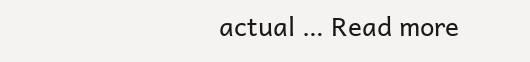actual … Read more